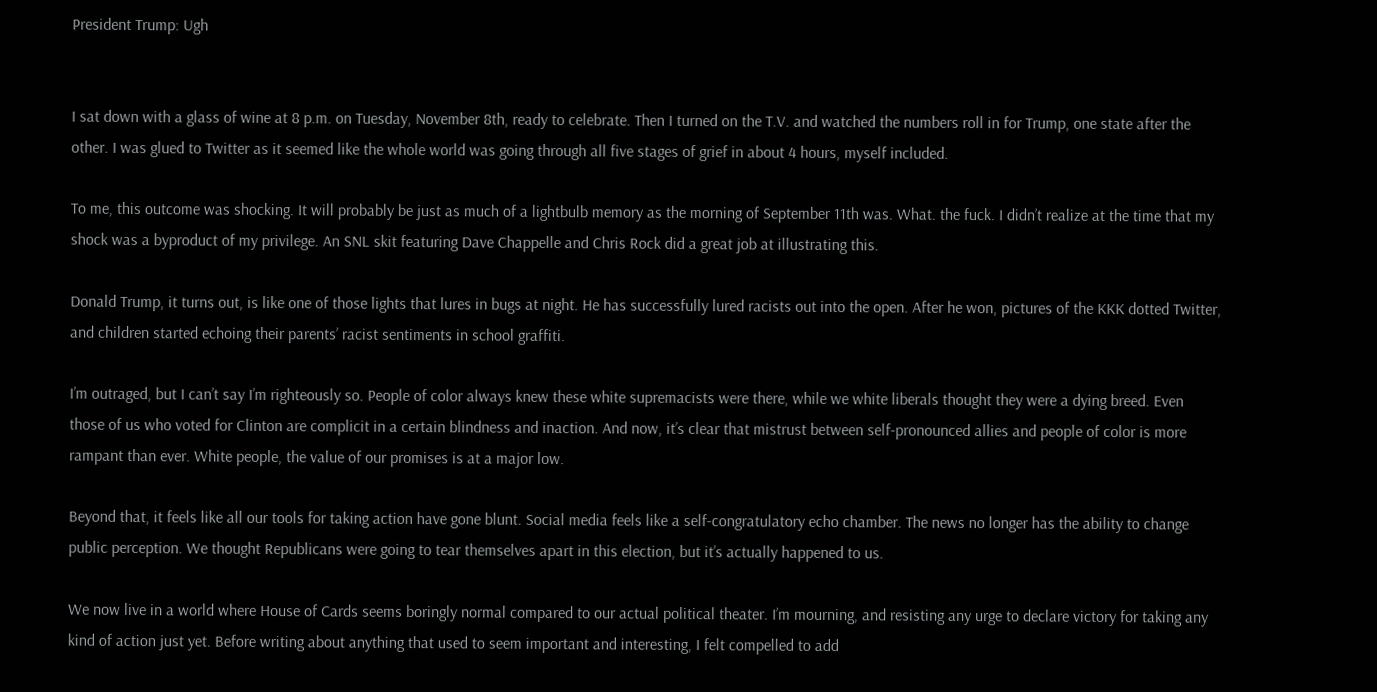President Trump: Ugh


I sat down with a glass of wine at 8 p.m. on Tuesday, November 8th, ready to celebrate. Then I turned on the T.V. and watched the numbers roll in for Trump, one state after the other. I was glued to Twitter as it seemed like the whole world was going through all five stages of grief in about 4 hours, myself included.

To me, this outcome was shocking. It will probably be just as much of a lightbulb memory as the morning of September 11th was. What. the fuck. I didn’t realize at the time that my shock was a byproduct of my privilege. An SNL skit featuring Dave Chappelle and Chris Rock did a great job at illustrating this.

Donald Trump, it turns out, is like one of those lights that lures in bugs at night. He has successfully lured racists out into the open. After he won, pictures of the KKK dotted Twitter, and children started echoing their parents’ racist sentiments in school graffiti.

I’m outraged, but I can’t say I’m righteously so. People of color always knew these white supremacists were there, while we white liberals thought they were a dying breed. Even those of us who voted for Clinton are complicit in a certain blindness and inaction. And now, it’s clear that mistrust between self-pronounced allies and people of color is more rampant than ever. White people, the value of our promises is at a major low.

Beyond that, it feels like all our tools for taking action have gone blunt. Social media feels like a self-congratulatory echo chamber. The news no longer has the ability to change public perception. We thought Republicans were going to tear themselves apart in this election, but it’s actually happened to us.

We now live in a world where House of Cards seems boringly normal compared to our actual political theater. I’m mourning, and resisting any urge to declare victory for taking any kind of action just yet. Before writing about anything that used to seem important and interesting, I felt compelled to add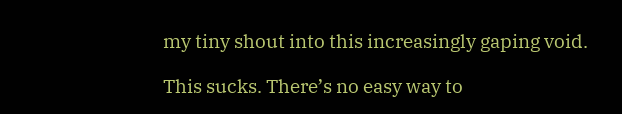my tiny shout into this increasingly gaping void.

This sucks. There’s no easy way to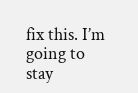fix this. I’m going to stay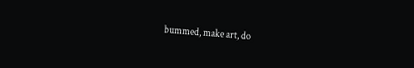bummed, make art, do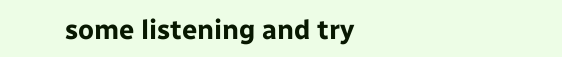some listening and try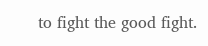to fight the good fight.